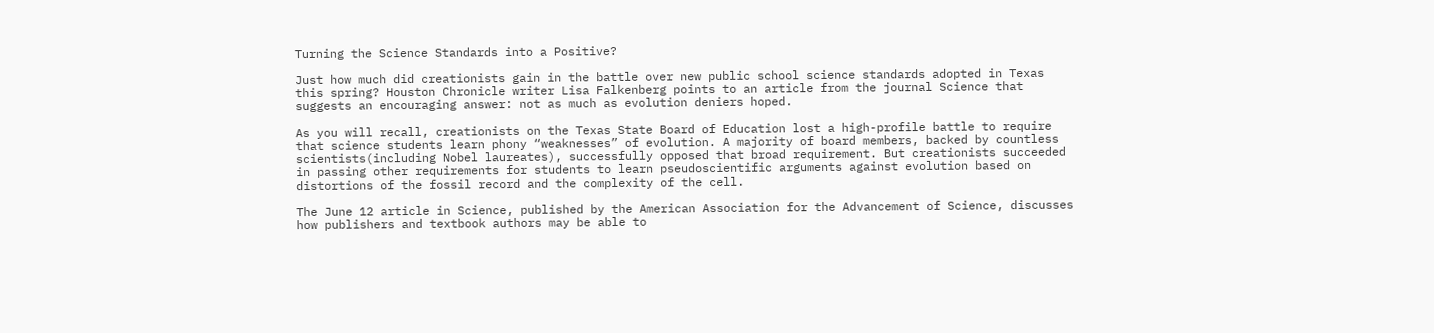Turning the Science Standards into a Positive?

Just how much did creationists gain in the battle over new public school science standards adopted in Texas this spring? Houston Chronicle writer Lisa Falkenberg points to an article from the journal Science that suggests an encouraging answer: not as much as evolution deniers hoped.

As you will recall, creationists on the Texas State Board of Education lost a high-profile battle to require that science students learn phony “weaknesses” of evolution. A majority of board members, backed by countless scientists(including Nobel laureates), successfully opposed that broad requirement. But creationists succeeded in passing other requirements for students to learn pseudoscientific arguments against evolution based on distortions of the fossil record and the complexity of the cell.

The June 12 article in Science, published by the American Association for the Advancement of Science, discusses how publishers and textbook authors may be able to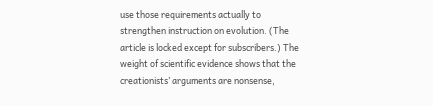use those requirements actually to strengthen instruction on evolution. (The article is locked except for subscribers.) The weight of scientific evidence shows that the creationists’ arguments are nonsense,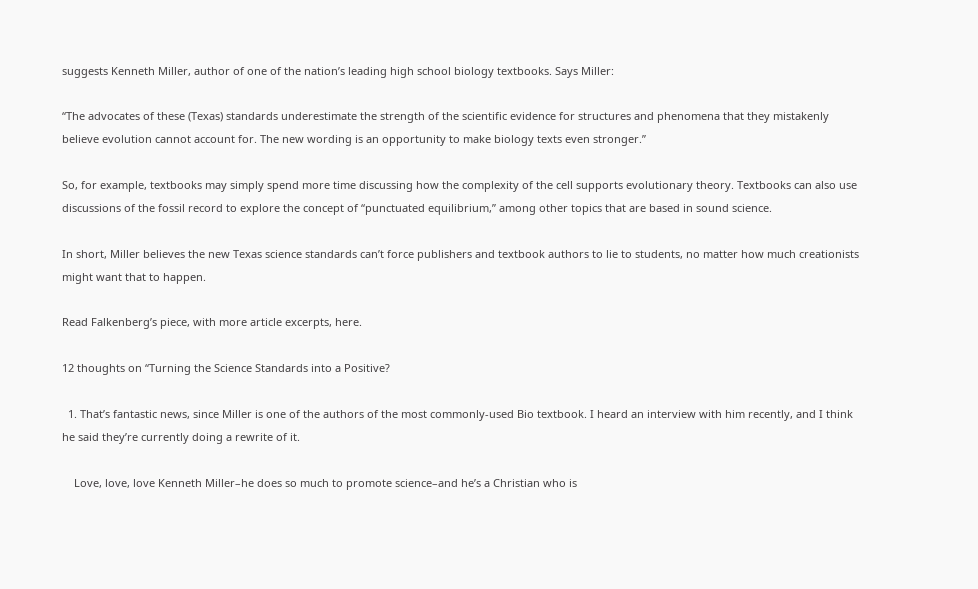suggests Kenneth Miller, author of one of the nation’s leading high school biology textbooks. Says Miller:

“The advocates of these (Texas) standards underestimate the strength of the scientific evidence for structures and phenomena that they mistakenly believe evolution cannot account for. The new wording is an opportunity to make biology texts even stronger.”

So, for example, textbooks may simply spend more time discussing how the complexity of the cell supports evolutionary theory. Textbooks can also use discussions of the fossil record to explore the concept of “punctuated equilibrium,” among other topics that are based in sound science.

In short, Miller believes the new Texas science standards can’t force publishers and textbook authors to lie to students, no matter how much creationists might want that to happen.

Read Falkenberg’s piece, with more article excerpts, here.

12 thoughts on “Turning the Science Standards into a Positive?

  1. That’s fantastic news, since Miller is one of the authors of the most commonly-used Bio textbook. I heard an interview with him recently, and I think he said they’re currently doing a rewrite of it.

    Love, love, love Kenneth Miller–he does so much to promote science–and he’s a Christian who is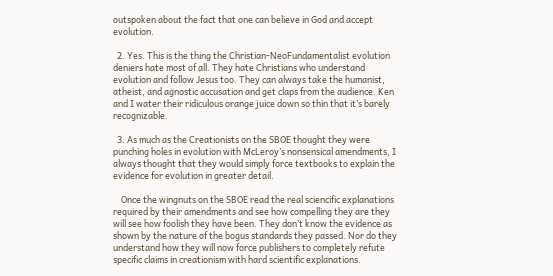outspoken about the fact that one can believe in God and accept evolution.

  2. Yes. This is the thing the Christian-NeoFundamentalist evolution deniers hate most of all. They hate Christians who understand evolution and follow Jesus too. They can always take the humanist, atheist, and agnostic accusation and get claps from the audience. Ken and I water their ridiculous orange juice down so thin that it’s barely recognizable.

  3. As much as the Creationists on the SBOE thought they were punching holes in evolution with McLeroy’s nonsensical amendments, I always thought that they would simply force textbooks to explain the evidence for evolution in greater detail.

    Once the wingnuts on the SBOE read the real sciencific explanations required by their amendments and see how compelling they are they will see how foolish they have been. They don’t know the evidence as shown by the nature of the bogus standards they passed. Nor do they understand how they will now force publishers to completely refute specific claims in creationism with hard scientific explanations.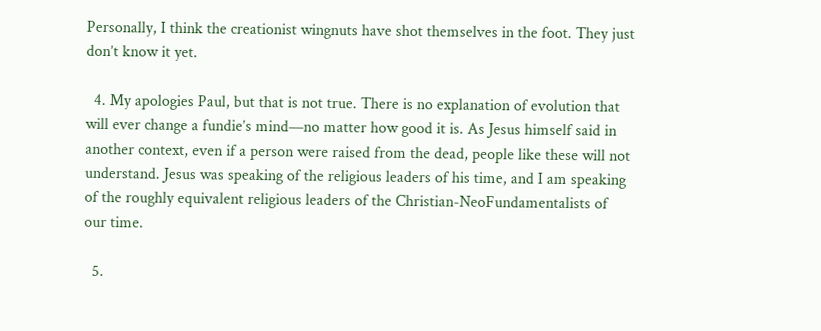Personally, I think the creationist wingnuts have shot themselves in the foot. They just don’t know it yet.

  4. My apologies Paul, but that is not true. There is no explanation of evolution that will ever change a fundie’s mind—no matter how good it is. As Jesus himself said in another context, even if a person were raised from the dead, people like these will not understand. Jesus was speaking of the religious leaders of his time, and I am speaking of the roughly equivalent religious leaders of the Christian-NeoFundamentalists of our time.

  5.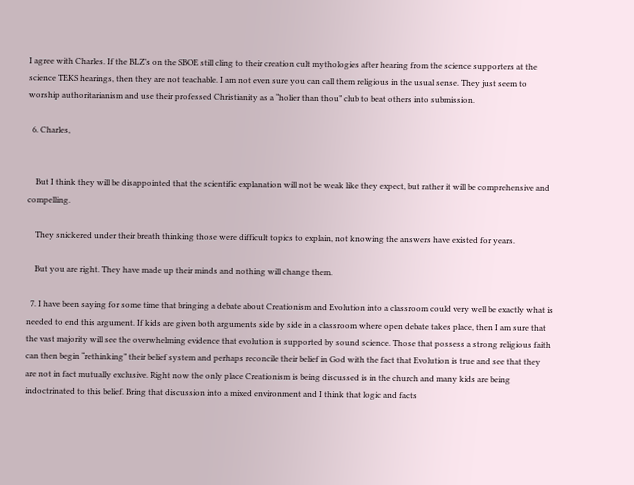I agree with Charles. If the BLZ’s on the SBOE still cling to their creation cult mythologies after hearing from the science supporters at the science TEKS hearings, then they are not teachable. I am not even sure you can call them religious in the usual sense. They just seem to worship authoritarianism and use their professed Christianity as a “holier than thou” club to beat others into submission.

  6. Charles,


    But I think they will be disappointed that the scientific explanation will not be weak like they expect, but rather it will be comprehensive and compelling.

    They snickered under their breath thinking those were difficult topics to explain, not knowing the answers have existed for years.

    But you are right. They have made up their minds and nothing will change them.

  7. I have been saying for some time that bringing a debate about Creationism and Evolution into a classroom could very well be exactly what is needed to end this argument. If kids are given both arguments side by side in a classroom where open debate takes place, then I am sure that the vast majority will see the overwhelming evidence that evolution is supported by sound science. Those that possess a strong religious faith can then begin “rethinking” their belief system and perhaps reconcile their belief in God with the fact that Evolution is true and see that they are not in fact mutually exclusive. Right now the only place Creationism is being discussed is in the church and many kids are being indoctrinated to this belief. Bring that discussion into a mixed environment and I think that logic and facts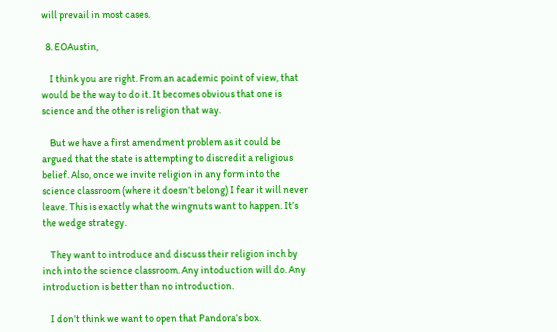will prevail in most cases.

  8. EOAustin,

    I think you are right. From an academic point of view, that would be the way to do it. It becomes obvious that one is science and the other is religion that way.

    But we have a first amendment problem as it could be argued that the state is attempting to discredit a religious belief. Also, once we invite religion in any form into the science classroom (where it doesn’t belong) I fear it will never leave. This is exactly what the wingnuts want to happen. It’s the wedge strategy.

    They want to introduce and discuss their religion inch by inch into the science classroom. Any intoduction will do. Any introduction is better than no introduction.

    I don’t think we want to open that Pandora’s box.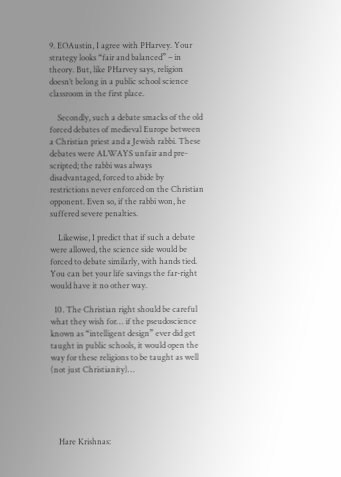9. EOAustin, I agree with PHarvey. Your strategy looks “fair and balanced” – in theory. But, like PHarvey says, religion doesn’t belong in a public school science classroom in the first place.

    Secondly, such a debate smacks of the old forced debates of medieval Europe between a Christian priest and a Jewish rabbi. These debates were ALWAYS unfair and pre-scripted; the rabbi was always disadvantaged, forced to abide by restrictions never enforced on the Christian opponent. Even so, if the rabbi won, he suffered severe penalties.

    Likewise, I predict that if such a debate were allowed, the science side would be forced to debate similarly, with hands tied. You can bet your life savings the far-right would have it no other way.

  10. The Christian right should be careful what they wish for… if the pseudoscience known as “intelligent design” ever did get taught in public schools, it would open the way for these religions to be taught as well (not just Christianity)…





    Hare Krishnas: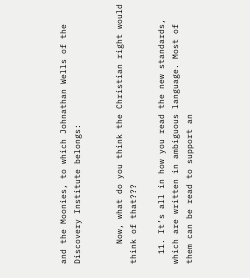and the Moonies, to which Johnathan Wells of the Discovery Institute belongs:


    Now, what do you think the Christian right would think of that???

  11. It’s all in how you read the new standards, which are written in ambiguous language. Most of them can be read to support an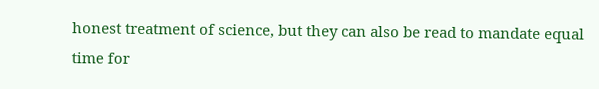honest treatment of science, but they can also be read to mandate equal time for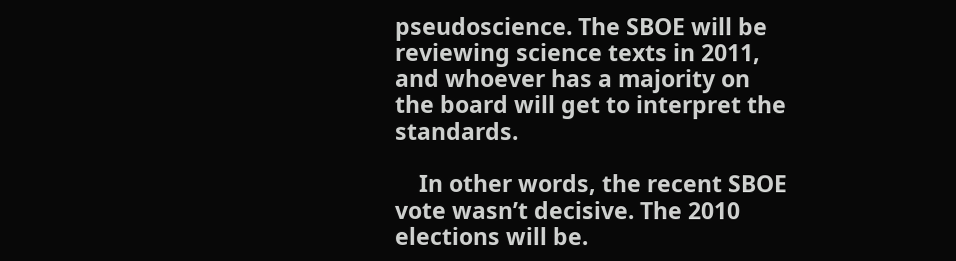pseudoscience. The SBOE will be reviewing science texts in 2011, and whoever has a majority on the board will get to interpret the standards.

    In other words, the recent SBOE vote wasn’t decisive. The 2010 elections will be.